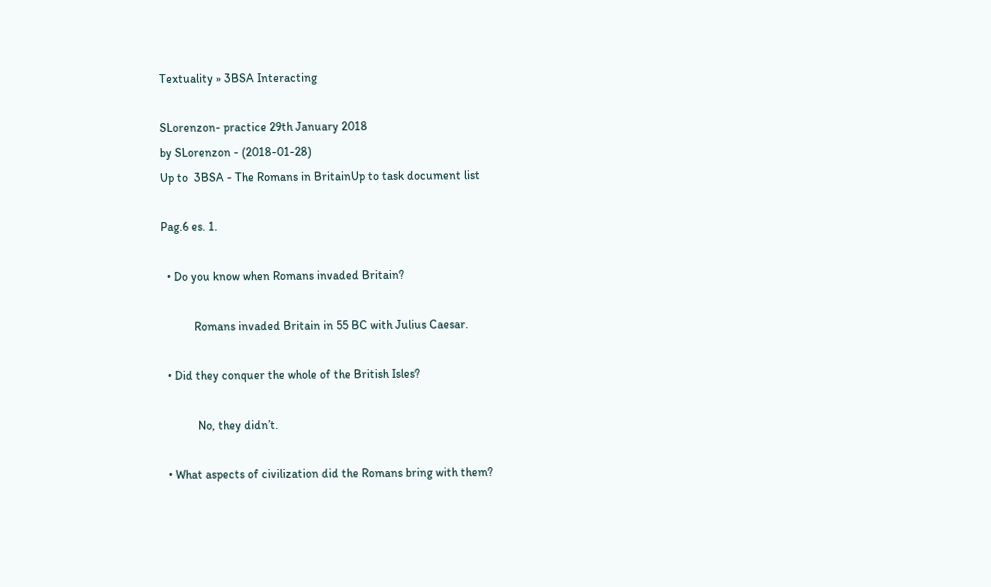Textuality » 3BSA Interacting

SLorenzon- practice 29th January 2018
by SLorenzon - (2018-01-28)
Up to  3BSA - The Romans in BritainUp to task document list

Pag.6 es. 1.

  • Do you know when Romans invaded Britain?

           Romans invaded Britain in 55 BC with Julius Caesar.

  • Did they conquer the whole of the British Isles?

            No, they didn’t.

  • What aspects of civilization did the Romans bring with them?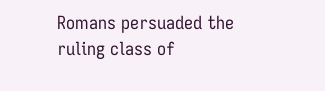Romans persuaded the ruling class of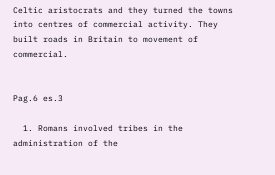Celtic aristocrats and they turned the towns into centres of commercial activity. They     built roads in Britain to movement of commercial.


Pag.6 es.3

  1. Romans involved tribes in the administration of the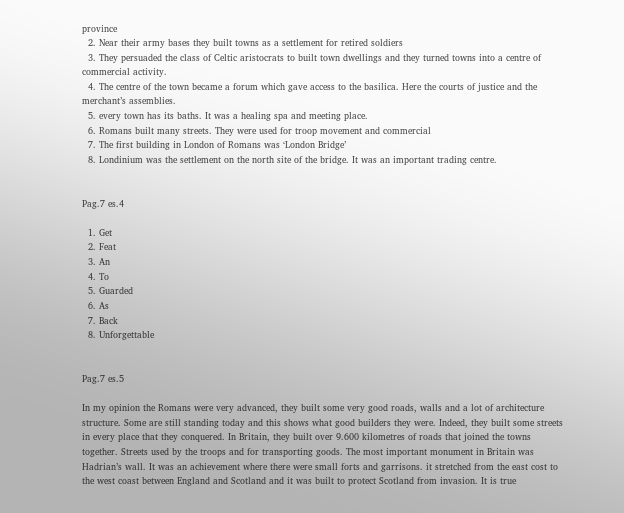province
  2. Near their army bases they built towns as a settlement for retired soldiers
  3. They persuaded the class of Celtic aristocrats to built town dwellings and they turned towns into a centre of commercial activity.
  4. The centre of the town became a forum which gave access to the basilica. Here the courts of justice and the merchant’s assemblies.
  5. every town has its baths. It was a healing spa and meeting place.
  6. Romans built many streets. They were used for troop movement and commercial
  7. The first building in London of Romans was ‘London Bridge’
  8. Londinium was the settlement on the north site of the bridge. It was an important trading centre.


Pag.7 es.4

  1. Get
  2. Feat
  3. An
  4. To
  5. Guarded
  6. As
  7. Back
  8. Unforgettable


Pag.7 es.5

In my opinion the Romans were very advanced, they built some very good roads, walls and a lot of architecture structure. Some are still standing today and this shows what good builders they were. Indeed, they built some streets in every place that they conquered. In Britain, they built over 9.600 kilometres of roads that joined the towns together. Streets used by the troops and for transporting goods. The most important monument in Britain was Hadrian’s wall. It was an achievement where there were small forts and garrisons. it stretched from the east cost to the west coast between England and Scotland and it was built to protect Scotland from invasion. It is true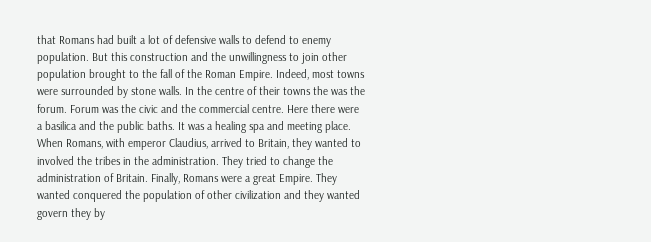that Romans had built a lot of defensive walls to defend to enemy population. But this construction and the unwillingness to join other population brought to the fall of the Roman Empire. Indeed, most towns were surrounded by stone walls. In the centre of their towns the was the forum. Forum was the civic and the commercial centre. Here there were a basilica and the public baths. It was a healing spa and meeting place. When Romans, with emperor Claudius, arrived to Britain, they wanted to involved the tribes in the administration. They tried to change the administration of Britain. Finally, Romans were a great Empire. They wanted conquered the population of other civilization and they wanted govern they by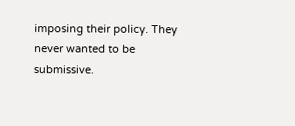imposing their policy. They never wanted to be submissive.